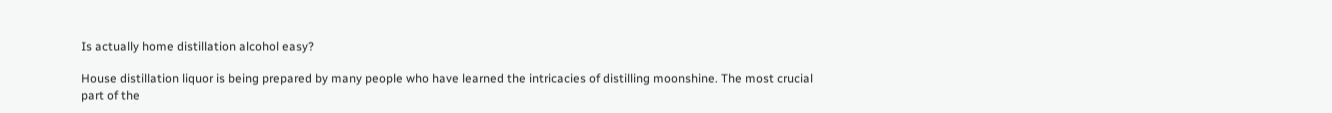Is actually home distillation alcohol easy?

House distillation liquor is being prepared by many people who have learned the intricacies of distilling moonshine. The most crucial part of the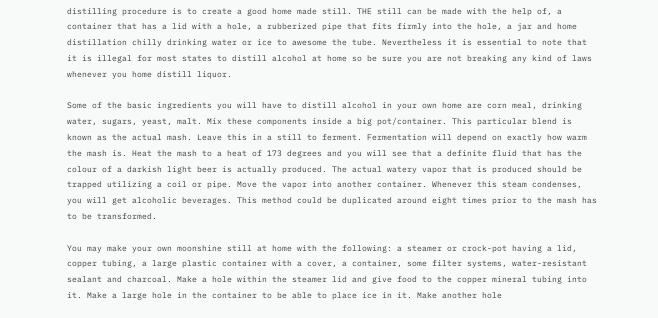distilling procedure is to create a good home made still. THE still can be made with the help of, a container that has a lid with a hole, a rubberized pipe that fits firmly into the hole, a jar and home distillation chilly drinking water or ice to awesome the tube. Nevertheless it is essential to note that it is illegal for most states to distill alcohol at home so be sure you are not breaking any kind of laws whenever you home distill liquor.

Some of the basic ingredients you will have to distill alcohol in your own home are corn meal, drinking water, sugars, yeast, malt. Mix these components inside a big pot/container. This particular blend is known as the actual mash. Leave this in a still to ferment. Fermentation will depend on exactly how warm the mash is. Heat the mash to a heat of 173 degrees and you will see that a definite fluid that has the colour of a darkish light beer is actually produced. The actual watery vapor that is produced should be trapped utilizing a coil or pipe. Move the vapor into another container. Whenever this steam condenses, you will get alcoholic beverages. This method could be duplicated around eight times prior to the mash has to be transformed.

You may make your own moonshine still at home with the following: a steamer or crock-pot having a lid, copper tubing, a large plastic container with a cover, a container, some filter systems, water-resistant sealant and charcoal. Make a hole within the steamer lid and give food to the copper mineral tubing into it. Make a large hole in the container to be able to place ice in it. Make another hole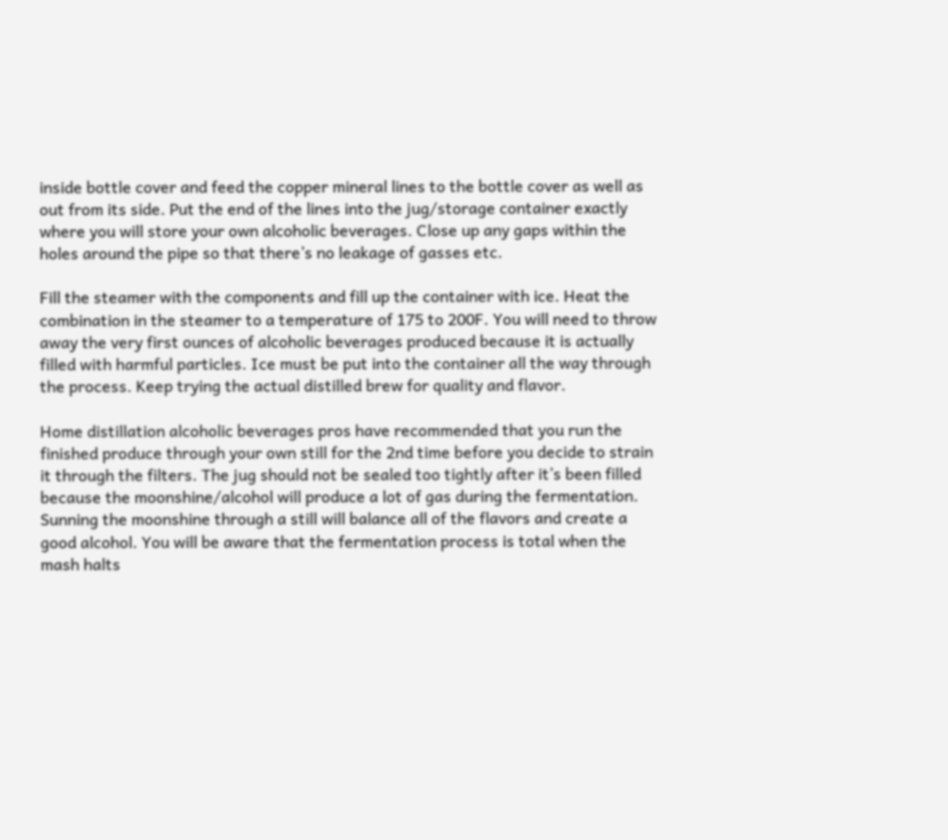inside bottle cover and feed the copper mineral lines to the bottle cover as well as out from its side. Put the end of the lines into the jug/storage container exactly where you will store your own alcoholic beverages. Close up any gaps within the holes around the pipe so that there’s no leakage of gasses etc.

Fill the steamer with the components and fill up the container with ice. Heat the combination in the steamer to a temperature of 175 to 200F. You will need to throw away the very first ounces of alcoholic beverages produced because it is actually filled with harmful particles. Ice must be put into the container all the way through the process. Keep trying the actual distilled brew for quality and flavor.

Home distillation alcoholic beverages pros have recommended that you run the finished produce through your own still for the 2nd time before you decide to strain it through the filters. The jug should not be sealed too tightly after it’s been filled because the moonshine/alcohol will produce a lot of gas during the fermentation. Sunning the moonshine through a still will balance all of the flavors and create a good alcohol. You will be aware that the fermentation process is total when the mash halts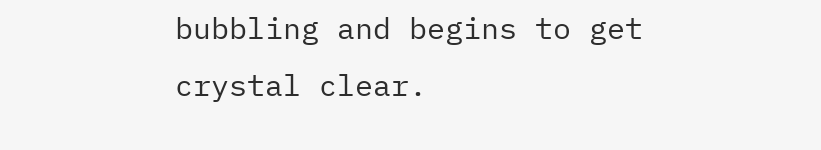bubbling and begins to get crystal clear.